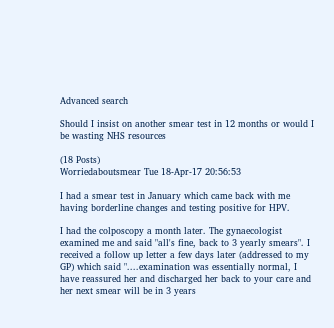Advanced search

Should I insist on another smear test in 12 months or would I be wasting NHS resources

(18 Posts)
Worriedaboutsmear Tue 18-Apr-17 20:56:53

I had a smear test in January which came back with me having borderline changes and testing positive for HPV.

I had the colposcopy a month later. The gynaecologist examined me and said "all's fine, back to 3 yearly smears". I received a follow up letter a few days later (addressed to my GP) which said "....examination was essentially normal, I have reassured her and discharged her back to your care and her next smear will be in 3 years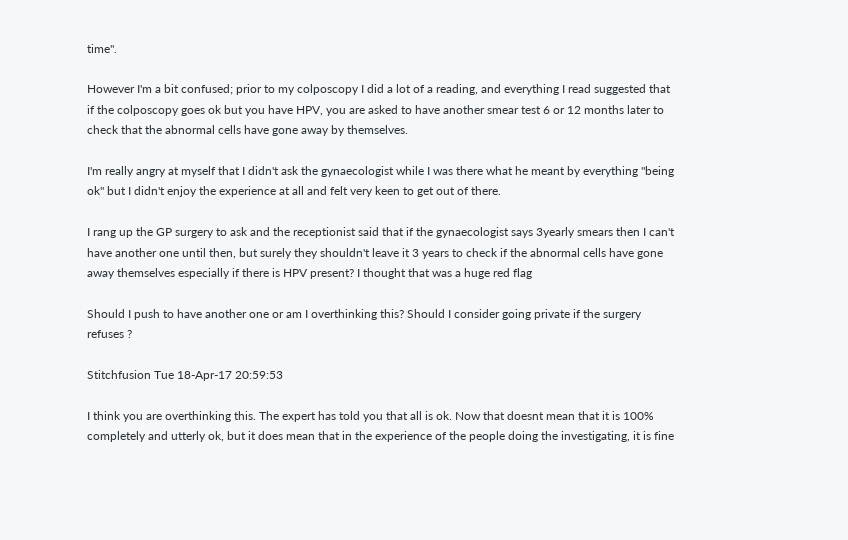time".

However I'm a bit confused; prior to my colposcopy I did a lot of a reading, and everything I read suggested that if the colposcopy goes ok but you have HPV, you are asked to have another smear test 6 or 12 months later to check that the abnormal cells have gone away by themselves.

I'm really angry at myself that I didn't ask the gynaecologist while I was there what he meant by everything "being ok" but I didn't enjoy the experience at all and felt very keen to get out of there.

I rang up the GP surgery to ask and the receptionist said that if the gynaecologist says 3yearly smears then I can't have another one until then, but surely they shouldn't leave it 3 years to check if the abnormal cells have gone away themselves especially if there is HPV present? I thought that was a huge red flag

Should I push to have another one or am I overthinking this? Should I consider going private if the surgery refuses ?

Stitchfusion Tue 18-Apr-17 20:59:53

I think you are overthinking this. The expert has told you that all is ok. Now that doesnt mean that it is 100% completely and utterly ok, but it does mean that in the experience of the people doing the investigating, it is fine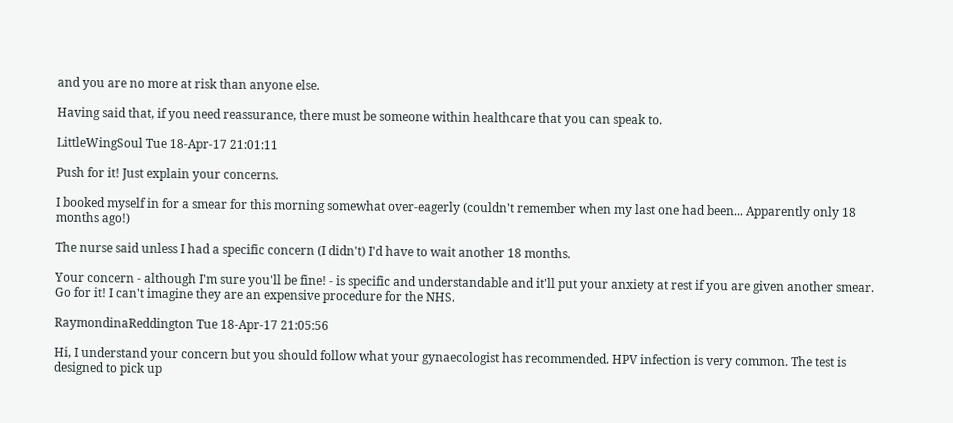and you are no more at risk than anyone else.

Having said that, if you need reassurance, there must be someone within healthcare that you can speak to.

LittleWingSoul Tue 18-Apr-17 21:01:11

Push for it! Just explain your concerns.

I booked myself in for a smear for this morning somewhat over-eagerly (couldn't remember when my last one had been... Apparently only 18 months ago!)

The nurse said unless I had a specific concern (I didn't) I'd have to wait another 18 months.

Your concern - although I'm sure you'll be fine! - is specific and understandable and it'll put your anxiety at rest if you are given another smear. Go for it! I can't imagine they are an expensive procedure for the NHS.

RaymondinaReddington Tue 18-Apr-17 21:05:56

Hi, I understand your concern but you should follow what your gynaecologist has recommended. HPV infection is very common. The test is designed to pick up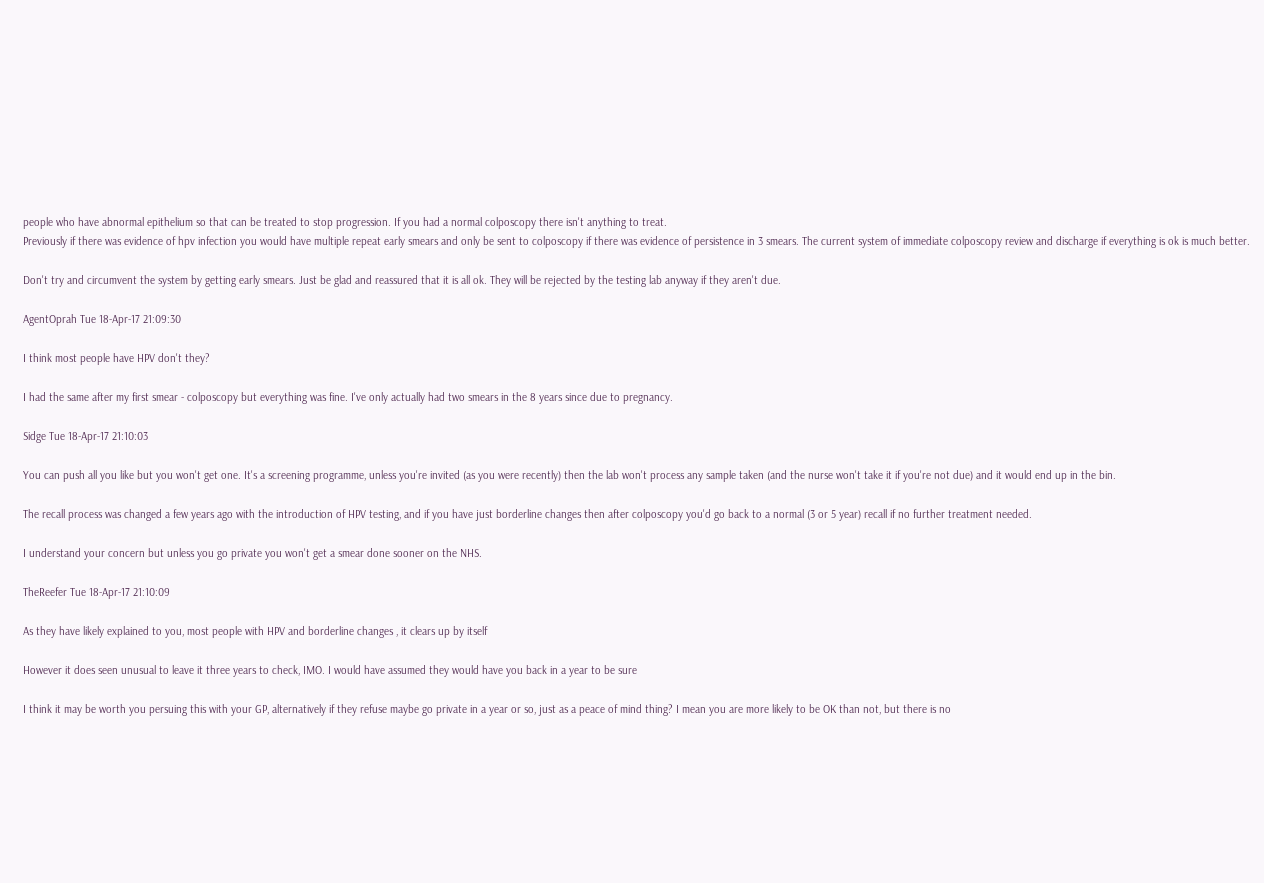people who have abnormal epithelium so that can be treated to stop progression. If you had a normal colposcopy there isn't anything to treat.
Previously if there was evidence of hpv infection you would have multiple repeat early smears and only be sent to colposcopy if there was evidence of persistence in 3 smears. The current system of immediate colposcopy review and discharge if everything is ok is much better.

Don't try and circumvent the system by getting early smears. Just be glad and reassured that it is all ok. They will be rejected by the testing lab anyway if they aren't due.

AgentOprah Tue 18-Apr-17 21:09:30

I think most people have HPV don't they?

I had the same after my first smear - colposcopy but everything was fine. I've only actually had two smears in the 8 years since due to pregnancy.

Sidge Tue 18-Apr-17 21:10:03

You can push all you like but you won't get one. It's a screening programme, unless you're invited (as you were recently) then the lab won't process any sample taken (and the nurse won't take it if you're not due) and it would end up in the bin.

The recall process was changed a few years ago with the introduction of HPV testing, and if you have just borderline changes then after colposcopy you'd go back to a normal (3 or 5 year) recall if no further treatment needed.

I understand your concern but unless you go private you won't get a smear done sooner on the NHS.

TheReefer Tue 18-Apr-17 21:10:09

As they have likely explained to you, most people with HPV and borderline changes , it clears up by itself

However it does seen unusual to leave it three years to check, IMO. I would have assumed they would have you back in a year to be sure

I think it may be worth you persuing this with your GP, alternatively if they refuse maybe go private in a year or so, just as a peace of mind thing? I mean you are more likely to be OK than not, but there is no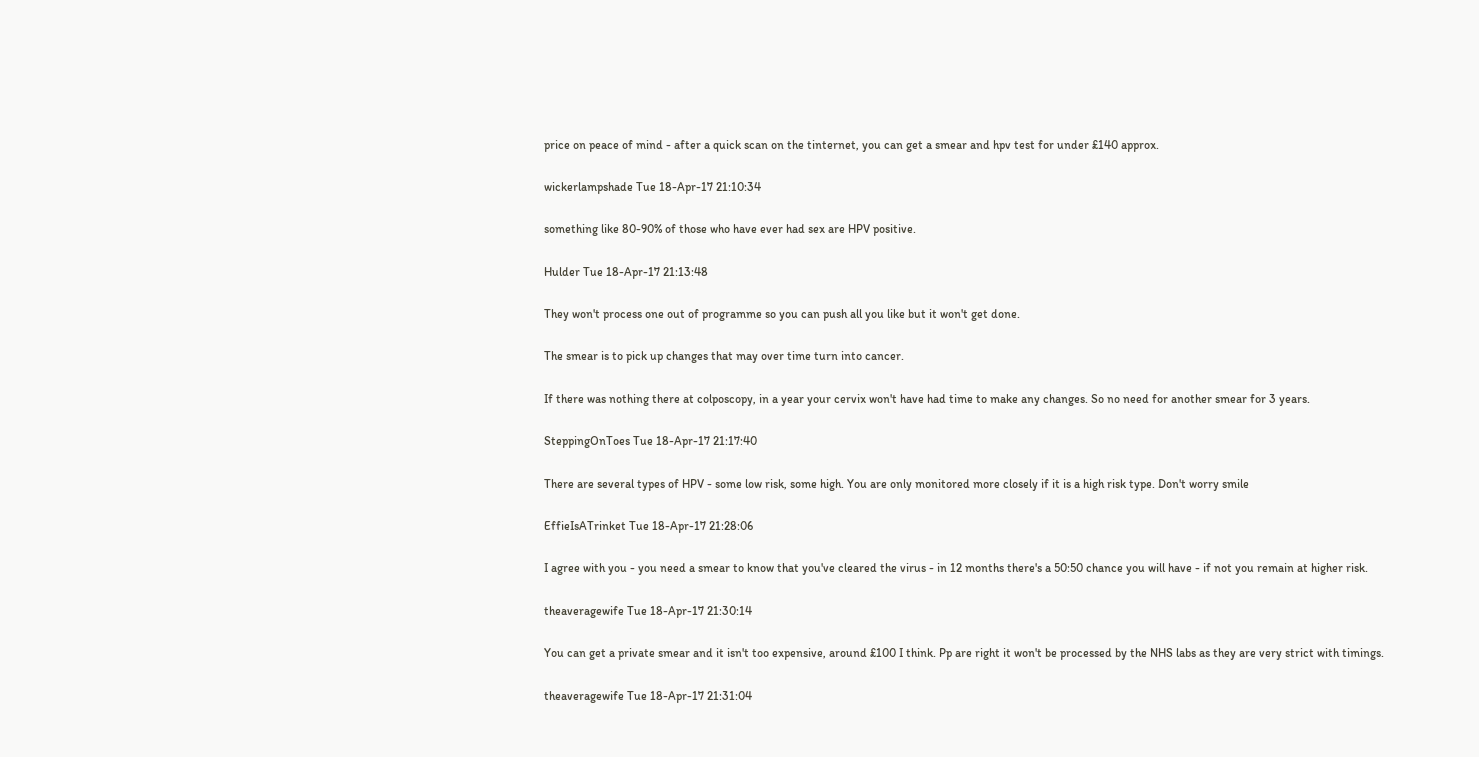price on peace of mind - after a quick scan on the tinternet, you can get a smear and hpv test for under £140 approx.

wickerlampshade Tue 18-Apr-17 21:10:34

something like 80-90% of those who have ever had sex are HPV positive.

Hulder Tue 18-Apr-17 21:13:48

They won't process one out of programme so you can push all you like but it won't get done.

The smear is to pick up changes that may over time turn into cancer.

If there was nothing there at colposcopy, in a year your cervix won't have had time to make any changes. So no need for another smear for 3 years.

SteppingOnToes Tue 18-Apr-17 21:17:40

There are several types of HPV - some low risk, some high. You are only monitored more closely if it is a high risk type. Don't worry smile

EffieIsATrinket Tue 18-Apr-17 21:28:06

I agree with you - you need a smear to know that you've cleared the virus - in 12 months there's a 50:50 chance you will have - if not you remain at higher risk.

theaveragewife Tue 18-Apr-17 21:30:14

You can get a private smear and it isn't too expensive, around £100 I think. Pp are right it won't be processed by the NHS labs as they are very strict with timings.

theaveragewife Tue 18-Apr-17 21:31:04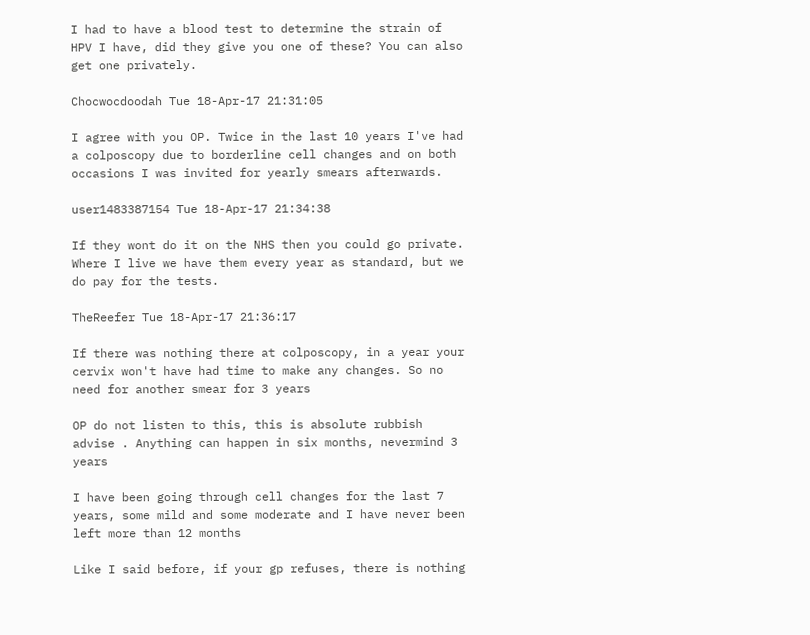I had to have a blood test to determine the strain of HPV I have, did they give you one of these? You can also get one privately.

Chocwocdoodah Tue 18-Apr-17 21:31:05

I agree with you OP. Twice in the last 10 years I've had a colposcopy due to borderline cell changes and on both occasions I was invited for yearly smears afterwards.

user1483387154 Tue 18-Apr-17 21:34:38

If they wont do it on the NHS then you could go private. Where I live we have them every year as standard, but we do pay for the tests.

TheReefer Tue 18-Apr-17 21:36:17

If there was nothing there at colposcopy, in a year your cervix won't have had time to make any changes. So no need for another smear for 3 years

OP do not listen to this, this is absolute rubbish advise . Anything can happen in six months, nevermind 3 years

I have been going through cell changes for the last 7 years, some mild and some moderate and I have never been left more than 12 months

Like I said before, if your gp refuses, there is nothing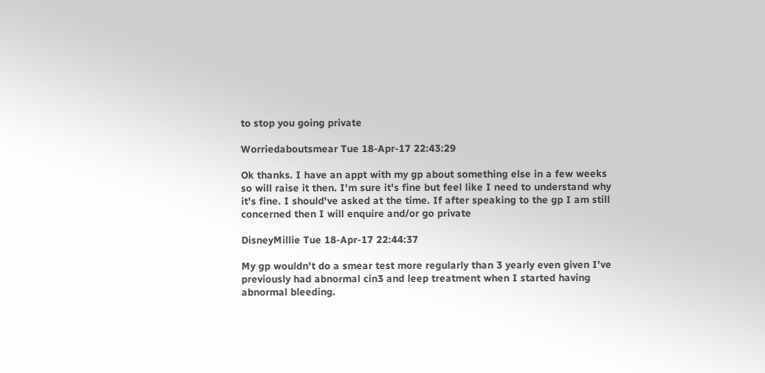to stop you going private

Worriedaboutsmear Tue 18-Apr-17 22:43:29

Ok thanks. I have an appt with my gp about something else in a few weeks so will raise it then. I'm sure it's fine but feel like I need to understand why it's fine. I should've asked at the time. If after speaking to the gp I am still concerned then I will enquire and/or go private

DisneyMillie Tue 18-Apr-17 22:44:37

My gp wouldn't do a smear test more regularly than 3 yearly even given I've previously had abnormal cin3 and leep treatment when I started having abnormal bleeding.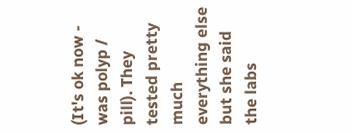(It's ok now - was polyp / pill). They tested pretty much everything else but she said the labs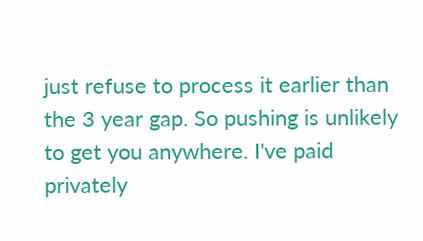just refuse to process it earlier than the 3 year gap. So pushing is unlikely to get you anywhere. I've paid privately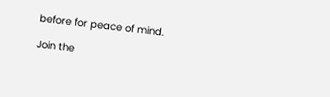before for peace of mind.

Join the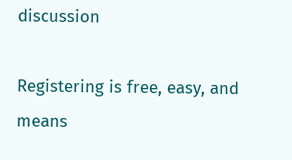discussion

Registering is free, easy, and means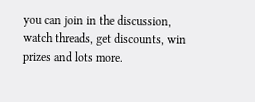you can join in the discussion, watch threads, get discounts, win prizes and lots more.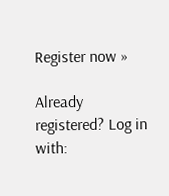Register now »

Already registered? Log in with: